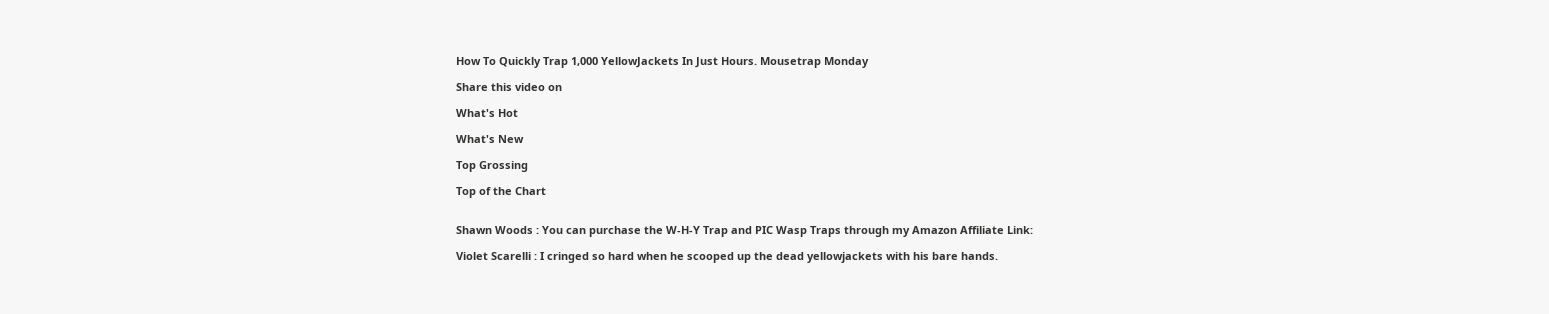How To Quickly Trap 1,000 YellowJackets In Just Hours. Mousetrap Monday

Share this video on

What's Hot

What's New

Top Grossing

Top of the Chart


Shawn Woods : You can purchase the W-H-Y Trap and PIC Wasp Traps through my Amazon Affiliate Link:

Violet Scarelli : I cringed so hard when he scooped up the dead yellowjackets with his bare hands.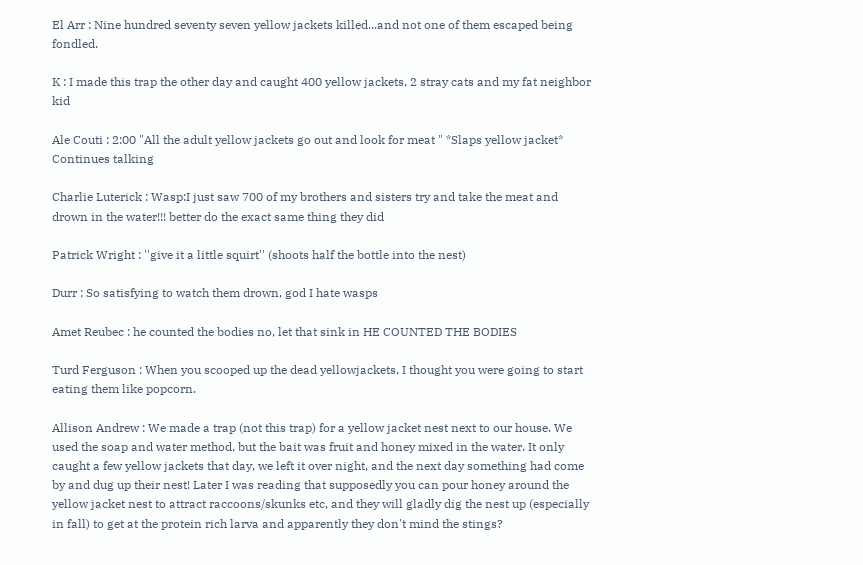El Arr : Nine hundred seventy seven yellow jackets killed...and not one of them escaped being fondled.

K : I made this trap the other day and caught 400 yellow jackets, 2 stray cats and my fat neighbor kid

Ale Couti : 2:00 "All the adult yellow jackets go out and look for meat " *Slaps yellow jacket* Continues talking

Charlie Luterick : Wasp:I just saw 700 of my brothers and sisters try and take the meat and drown in the water!!! better do the exact same thing they did

Patrick Wright : ''give it a little squirt'' (shoots half the bottle into the nest)

Durr : So satisfying to watch them drown, god I hate wasps

Amet Reubec : he counted the bodies no, let that sink in HE COUNTED THE BODIES

Turd Ferguson : When you scooped up the dead yellowjackets, I thought you were going to start eating them like popcorn.

Allison Andrew : We made a trap (not this trap) for a yellow jacket nest next to our house. We used the soap and water method, but the bait was fruit and honey mixed in the water. It only caught a few yellow jackets that day, we left it over night, and the next day something had come by and dug up their nest! Later I was reading that supposedly you can pour honey around the yellow jacket nest to attract raccoons/skunks etc, and they will gladly dig the nest up (especially in fall) to get at the protein rich larva and apparently they don't mind the stings?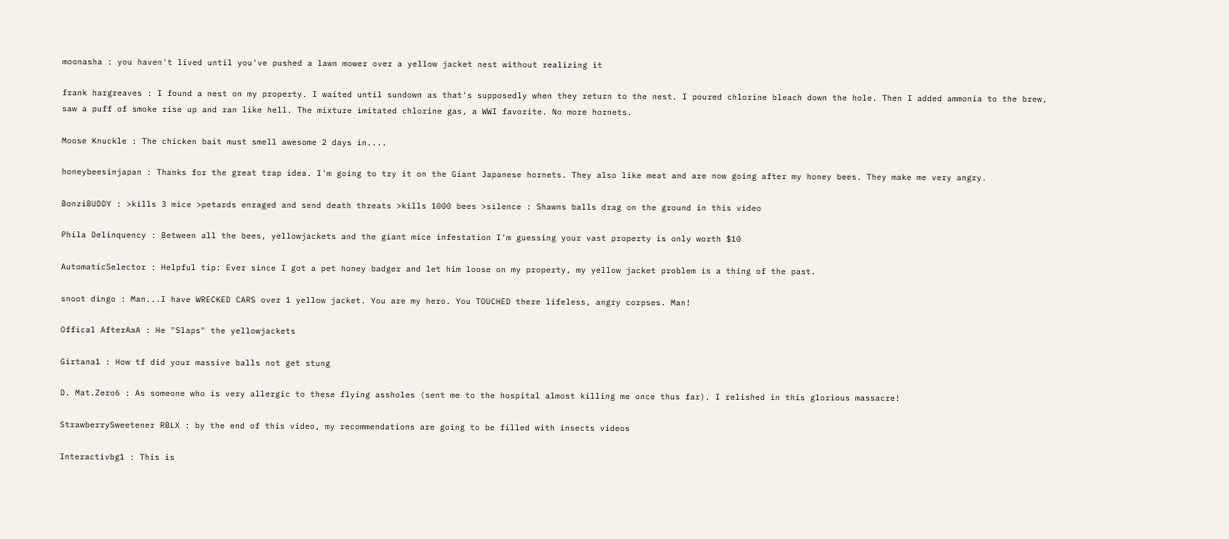moonasha : you haven't lived until you've pushed a lawn mower over a yellow jacket nest without realizing it

frank hargreaves : I found a nest on my property. I waited until sundown as that's supposedly when they return to the nest. I poured chlorine bleach down the hole. Then I added ammonia to the brew, saw a puff of smoke rise up and ran like hell. The mixture imitated chlorine gas, a WWI favorite. No more hornets.

Moose Knuckle : The chicken bait must smell awesome 2 days in....

honeybeesinjapan : Thanks for the great trap idea. I'm going to try it on the Giant Japanese hornets. They also like meat and are now going after my honey bees. They make me very angry.

BonziBUDDY : >kills 3 mice >petards enraged and send death threats >kills 1000 bees >silence : Shawns balls drag on the ground in this video

Phila Delinquency : Between all the bees, yellowjackets and the giant mice infestation I'm guessing your vast property is only worth $10

AutomaticSelector : Helpful tip: Ever since I got a pet honey badger and let him loose on my property, my yellow jacket problem is a thing of the past.

snoot dingo : Man...I have WRECKED CARS over 1 yellow jacket. You are my hero. You TOUCHED there lifeless, angry corpses. Man!

Offical AfterAaA : He "Slaps" the yellowjackets

Girtana1 : How tf did your massive balls not get stung

D. Mat.Zero6 : As someone who is very allergic to these flying assholes (sent me to the hospital almost killing me once thus far). I relished in this glorious massacre!

StrawberrySweetener RBLX : by the end of this video, my recommendations are going to be filled with insects videos

Interactivbg1 : This is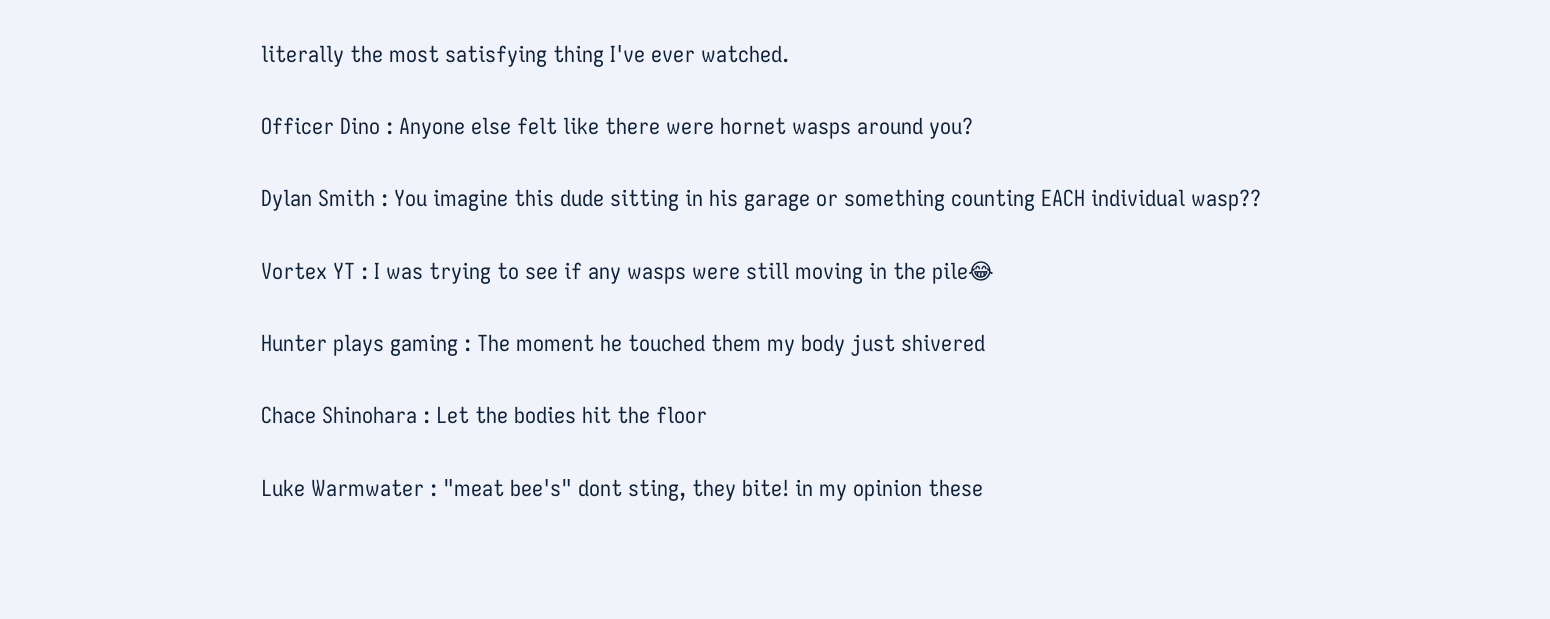literally the most satisfying thing I've ever watched.

Officer Dino : Anyone else felt like there were hornet wasps around you?

Dylan Smith : You imagine this dude sitting in his garage or something counting EACH individual wasp??

Vortex YT : I was trying to see if any wasps were still moving in the pile😂

Hunter plays gaming : The moment he touched them my body just shivered

Chace Shinohara : Let the bodies hit the floor

Luke Warmwater : "meat bee's" dont sting, they bite! in my opinion these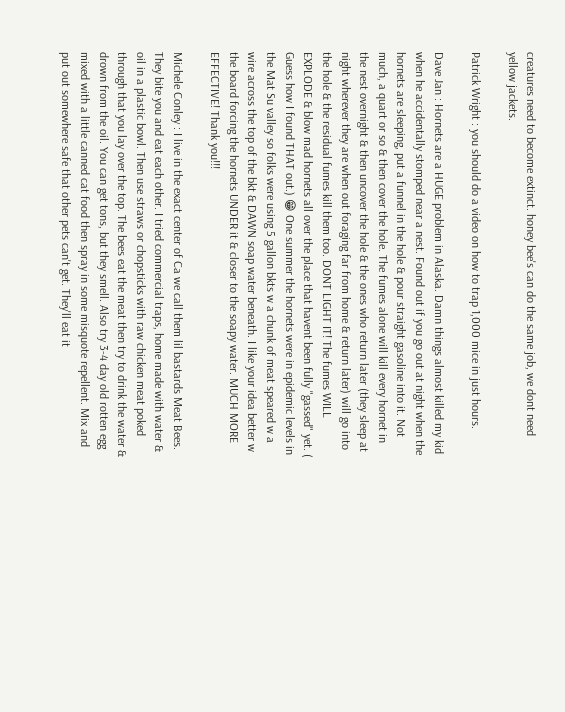creatures need to become extinct. honey bee's can do the same job, we dont need yellow jackets.

Patrick Wright : you should do a video on how to trap 1,000 mice in just hours.

Dave Jan : Hornets are a HUGE problem in Alaska. Damn things almost killed my kid when he accidentally stomped near a nest. Found out if you go out at night when the hornets are sleeping, put a funnel in the hole & pour straight gasoline into it. Not much, a quart or so & then cover the hole. The fumes alone will kill every hornet in the nest overnight & then uncover the hole & the ones who return later (they sleep at night wherever they are when out foraging far from home & return later) will go into the hole & the residual fumes kill them too. DONT LIGHT IT! The fumes WILL EXPLODE & blow mad hornets all over the place that havent been fully "gassed" yet. ( Guess how I found THAT out.) 😁 One summer the hornets were in epidemic levels in the Mat Su valley so folks were using 5 gallon bkts w a chunk of meat speared w a wire across the top of the bkt & DAWN soap water beneath. I like your idea better w the board forcing the hornets UNDER it & closer to the soapy water. MUCH MORE EFFECTIVE! Thank you!!!

Michele Conley : I live in the exact center of Ca we call them lil bastards Meat Bees. They bite you and eat each other. I tried commercial traps, home made with water & oil in a plastic bowl. Then use straws or chopsticks with raw chicken meat poked through that you lay over the top. The bees eat the meat then try to drink the water & drown from the oil. You can get tons, but they smell. Also try 3-4 day old rotten egg mixed with a little canned cat food then spray in some misquote repellent. Mix and put out somewhere safe that other pets can't get. They'll eat it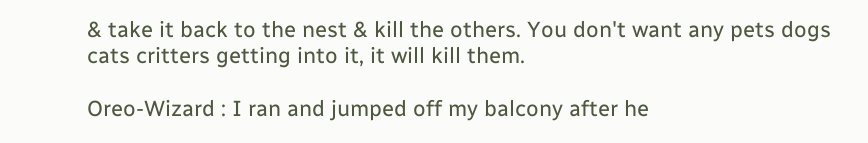& take it back to the nest & kill the others. You don't want any pets dogs cats critters getting into it, it will kill them.

Oreo-Wizard : I ran and jumped off my balcony after he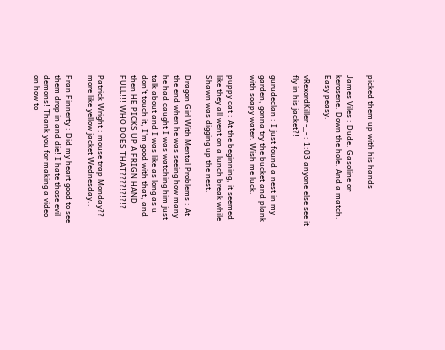picked them up with his hands

James Viles : Dude. Gasoline or kerosene. Down the hole. And a match. Easy peasy.

vRexordKiller -_- : 1:03 anyone else see it fly in his jacket?!

gurudeclan : I just found a nest in my garden, gonna try the bucket and plank with soapy water. Wish me luck.

puppy cat : At the beginning, it seemed like they all went on a lunch break while Shawn was digging up the nest.

Dragon Girl With Mental Problems : At the end when he was seeing how many he had caught I was watching him just talk about and I was like as long as u don't touch it, I'm good with that, and then HE PICKS UP A FRIGN HAND FULL!!! WHO DOES THAT????!?!?!?

Patrick Wright : mouse trap Monday?? more like yellow jacket Wednesday..

Fran Finnerty : Did my heart good to see them drop in and die! I hate those evil demons! Thank you for making a video on how to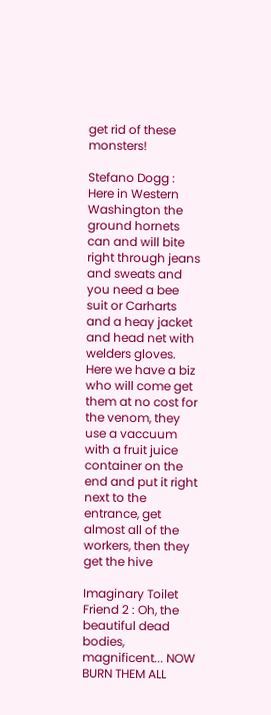get rid of these monsters!

Stefano Dogg : Here in Western Washington the ground hornets can and will bite right through jeans and sweats and you need a bee suit or Carharts and a heay jacket and head net with welders gloves. Here we have a biz who will come get them at no cost for the venom, they use a vaccuum with a fruit juice container on the end and put it right next to the entrance, get almost all of the workers, then they get the hive

Imaginary Toilet Friend 2 : Oh, the beautiful dead bodies, magnificent... NOW BURN THEM ALL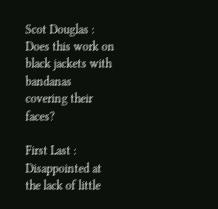Scot Douglas : Does this work on black jackets with bandanas covering their faces?

First Last : Disappointed at the lack of little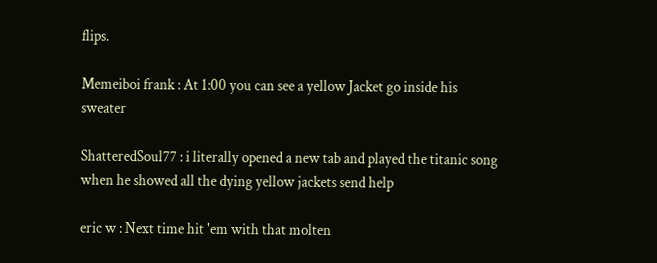flips.

Memeiboi frank : At 1:00 you can see a yellow Jacket go inside his sweater

ShatteredSoul77 : i literally opened a new tab and played the titanic song when he showed all the dying yellow jackets send help

eric w : Next time hit 'em with that molten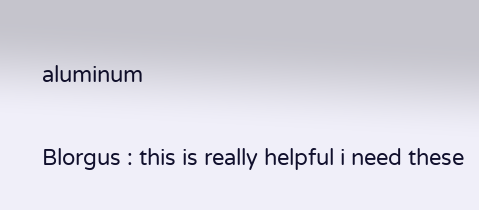aluminum

Blorgus : this is really helpful i need these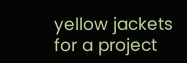yellow jackets for a project